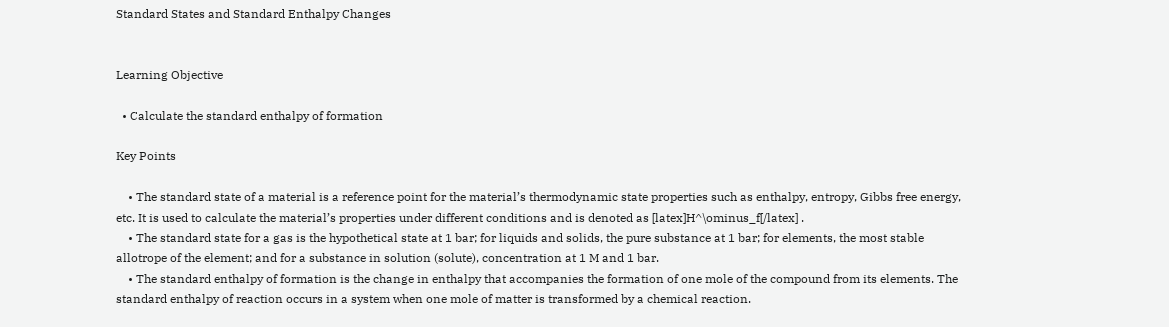Standard States and Standard Enthalpy Changes


Learning Objective

  • Calculate the standard enthalpy of formation

Key Points

    • The standard state of a material is a reference point for the material’s thermodynamic state properties such as enthalpy, entropy, Gibbs free energy, etc. It is used to calculate the material’s properties under different conditions and is denoted as [latex]H^\ominus_f[/latex] .
    • The standard state for a gas is the hypothetical state at 1 bar; for liquids and solids, the pure substance at 1 bar; for elements, the most stable allotrope of the element; and for a substance in solution (solute), concentration at 1 M and 1 bar.
    • The standard enthalpy of formation is the change in enthalpy that accompanies the formation of one mole of the compound from its elements. The standard enthalpy of reaction occurs in a system when one mole of matter is transformed by a chemical reaction.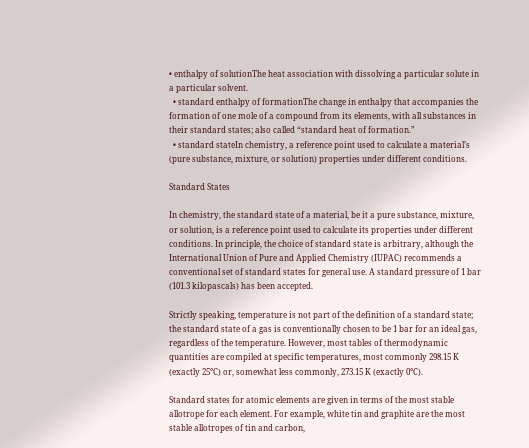• enthalpy of solutionThe heat association with dissolving a particular solute in a particular solvent.
  • standard enthalpy of formationThe change in enthalpy that accompanies the formation of one mole of a compound from its elements, with all substances in their standard states; also called “standard heat of formation.”
  • standard stateIn chemistry, a reference point used to calculate a material’s (pure substance, mixture, or solution) properties under different conditions.

Standard States

In chemistry, the standard state of a material, be it a pure substance, mixture, or solution, is a reference point used to calculate its properties under different conditions. In principle, the choice of standard state is arbitrary, although the International Union of Pure and Applied Chemistry (IUPAC) recommends a conventional set of standard states for general use. A standard pressure of 1 bar (101.3 kilopascals) has been accepted.

Strictly speaking, temperature is not part of the definition of a standard state; the standard state of a gas is conventionally chosen to be 1 bar for an ideal gas, regardless of the temperature. However, most tables of thermodynamic quantities are compiled at specific temperatures, most commonly 298.15 K (exactly 25°C) or, somewhat less commonly, 273.15 K (exactly 0°C).

Standard states for atomic elements are given in terms of the most stable allotrope for each element. For example, white tin and graphite are the most stable allotropes of tin and carbon,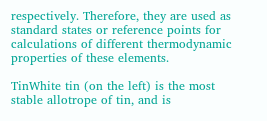respectively. Therefore, they are used as standard states or reference points for calculations of different thermodynamic properties of these elements.

TinWhite tin (on the left) is the most stable allotrope of tin, and is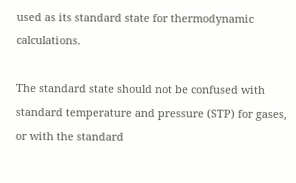used as its standard state for thermodynamic calculations.

The standard state should not be confused with standard temperature and pressure (STP) for gases, or with the standard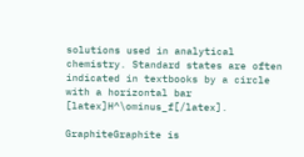solutions used in analytical chemistry. Standard states are often indicated in textbooks by a circle with a horizontal bar [latex]H^\ominus_f[/latex].

GraphiteGraphite is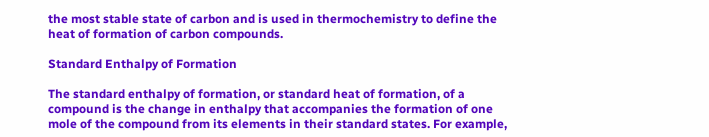the most stable state of carbon and is used in thermochemistry to define the heat of formation of carbon compounds.

Standard Enthalpy of Formation

The standard enthalpy of formation, or standard heat of formation, of a compound is the change in enthalpy that accompanies the formation of one mole of the compound from its elements in their standard states. For example,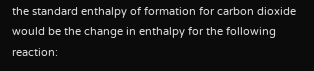the standard enthalpy of formation for carbon dioxide would be the change in enthalpy for the following reaction: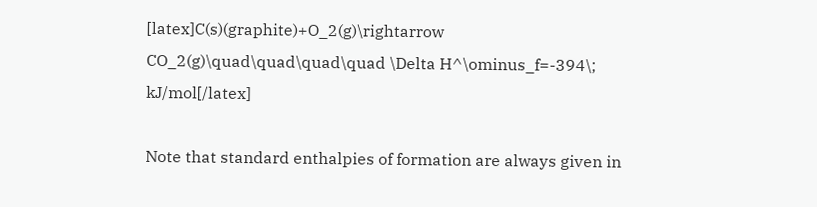[latex]C(s)(graphite)+O_2(g)\rightarrow CO_2(g)\quad\quad\quad\quad \Delta H^\ominus_f=-394\; kJ/mol[/latex]

Note that standard enthalpies of formation are always given in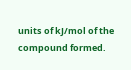units of kJ/mol of the compound formed.